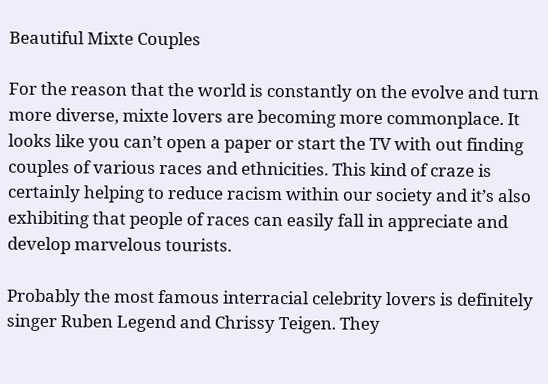Beautiful Mixte Couples

For the reason that the world is constantly on the evolve and turn more diverse, mixte lovers are becoming more commonplace. It looks like you can’t open a paper or start the TV with out finding couples of various races and ethnicities. This kind of craze is certainly helping to reduce racism within our society and it’s also exhibiting that people of races can easily fall in appreciate and develop marvelous tourists.

Probably the most famous interracial celebrity lovers is definitely singer Ruben Legend and Chrissy Teigen. They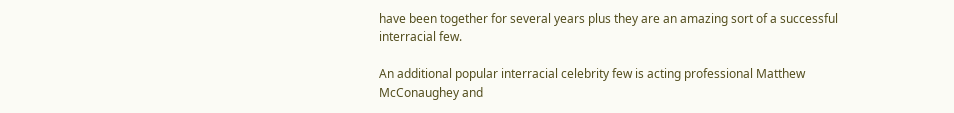have been together for several years plus they are an amazing sort of a successful interracial few.

An additional popular interracial celebrity few is acting professional Matthew McConaughey and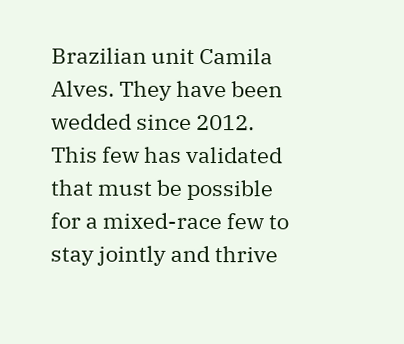Brazilian unit Camila Alves. They have been wedded since 2012. This few has validated that must be possible for a mixed-race few to stay jointly and thrive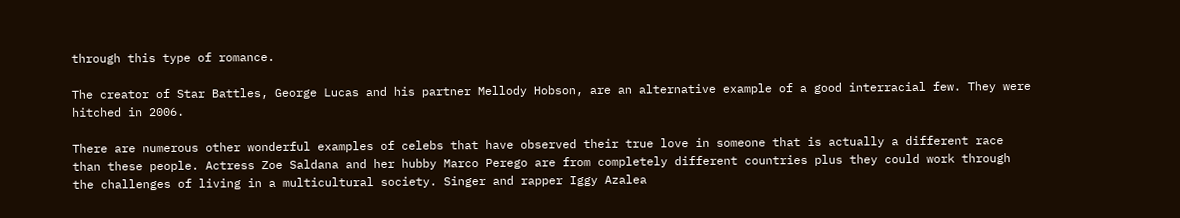through this type of romance.

The creator of Star Battles, George Lucas and his partner Mellody Hobson, are an alternative example of a good interracial few. They were hitched in 2006.

There are numerous other wonderful examples of celebs that have observed their true love in someone that is actually a different race than these people. Actress Zoe Saldana and her hubby Marco Perego are from completely different countries plus they could work through the challenges of living in a multicultural society. Singer and rapper Iggy Azalea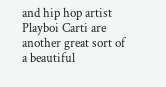and hip hop artist Playboi Carti are another great sort of a beautiful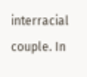interracial couple. In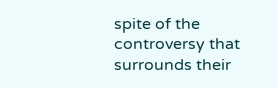spite of the controversy that surrounds their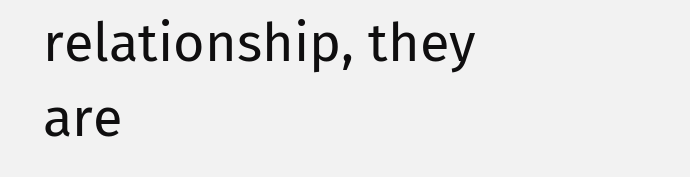relationship, they are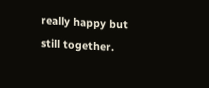really happy but still together.